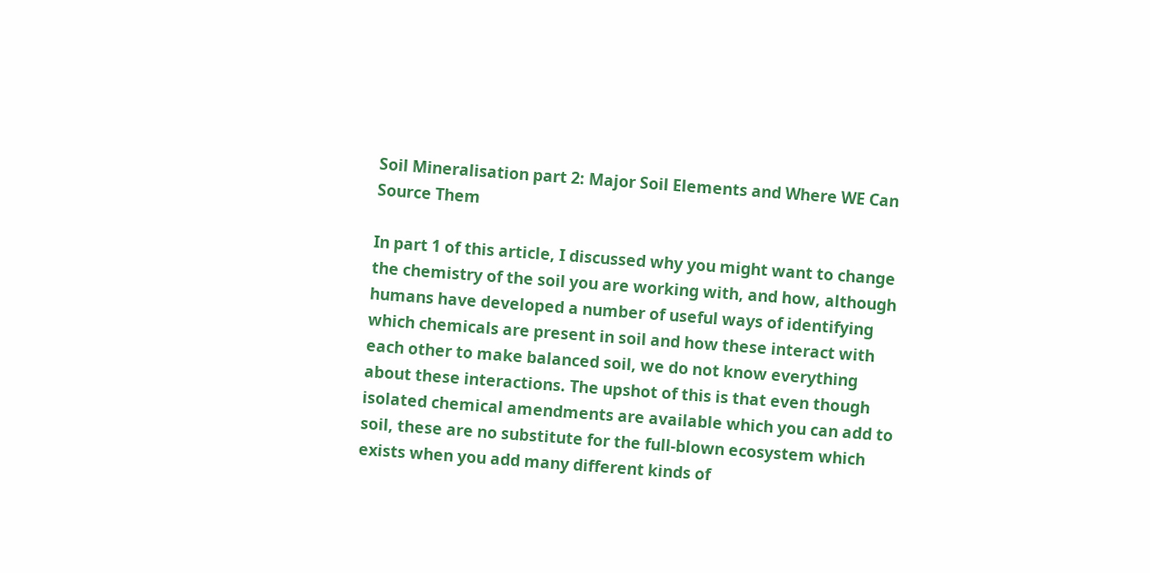Soil Mineralisation part 2: Major Soil Elements and Where WE Can Source Them

In part 1 of this article, I discussed why you might want to change the chemistry of the soil you are working with, and how, although humans have developed a number of useful ways of identifying which chemicals are present in soil and how these interact with each other to make balanced soil, we do not know everything about these interactions. The upshot of this is that even though isolated chemical amendments are available which you can add to soil, these are no substitute for the full-blown ecosystem which exists when you add many different kinds of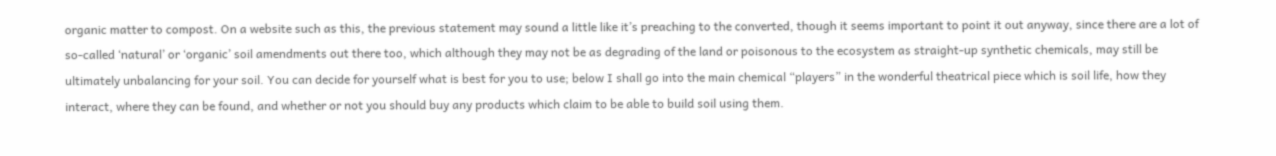organic matter to compost. On a website such as this, the previous statement may sound a little like it’s preaching to the converted, though it seems important to point it out anyway, since there are a lot of so-called ‘natural’ or ‘organic’ soil amendments out there too, which although they may not be as degrading of the land or poisonous to the ecosystem as straight-up synthetic chemicals, may still be ultimately unbalancing for your soil. You can decide for yourself what is best for you to use; below I shall go into the main chemical “players” in the wonderful theatrical piece which is soil life, how they interact, where they can be found, and whether or not you should buy any products which claim to be able to build soil using them.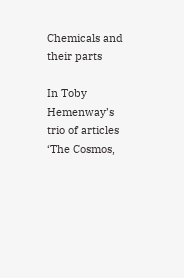Chemicals and their parts

In Toby Hemenway’s trio of articles ‘The Cosmos,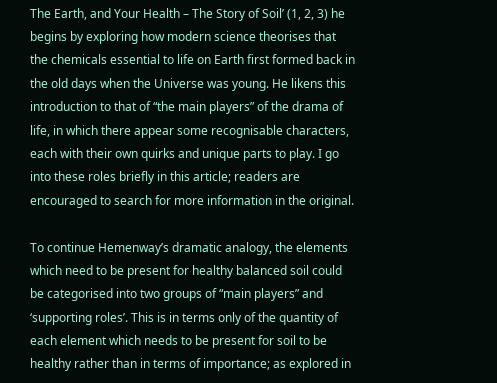The Earth, and Your Health – The Story of Soil’ (1, 2, 3) he begins by exploring how modern science theorises that the chemicals essential to life on Earth first formed back in the old days when the Universe was young. He likens this introduction to that of “the main players” of the drama of life, in which there appear some recognisable characters, each with their own quirks and unique parts to play. I go into these roles briefly in this article; readers are encouraged to search for more information in the original.

To continue Hemenway’s dramatic analogy, the elements which need to be present for healthy balanced soil could be categorised into two groups of “main players” and ‘supporting roles’. This is in terms only of the quantity of each element which needs to be present for soil to be healthy rather than in terms of importance; as explored in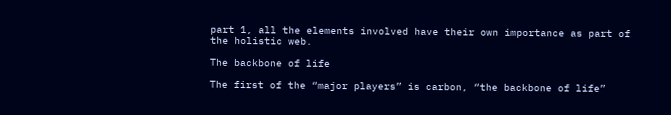part 1, all the elements involved have their own importance as part of the holistic web.

The backbone of life

The first of the “major players” is carbon, “the backbone of life”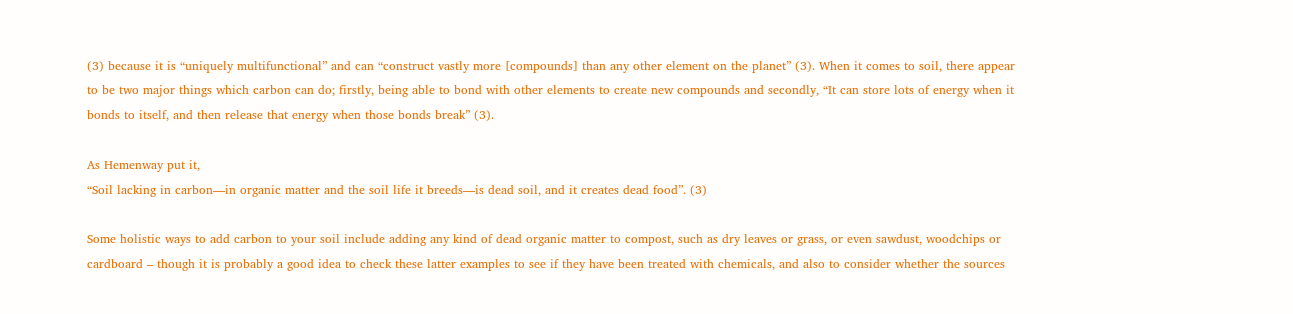(3) because it is “uniquely multifunctional” and can “construct vastly more [compounds] than any other element on the planet” (3). When it comes to soil, there appear to be two major things which carbon can do; firstly, being able to bond with other elements to create new compounds and secondly, “It can store lots of energy when it bonds to itself, and then release that energy when those bonds break” (3).

As Hemenway put it,
“Soil lacking in carbon—in organic matter and the soil life it breeds—is dead soil, and it creates dead food”. (3)

Some holistic ways to add carbon to your soil include adding any kind of dead organic matter to compost, such as dry leaves or grass, or even sawdust, woodchips or cardboard – though it is probably a good idea to check these latter examples to see if they have been treated with chemicals, and also to consider whether the sources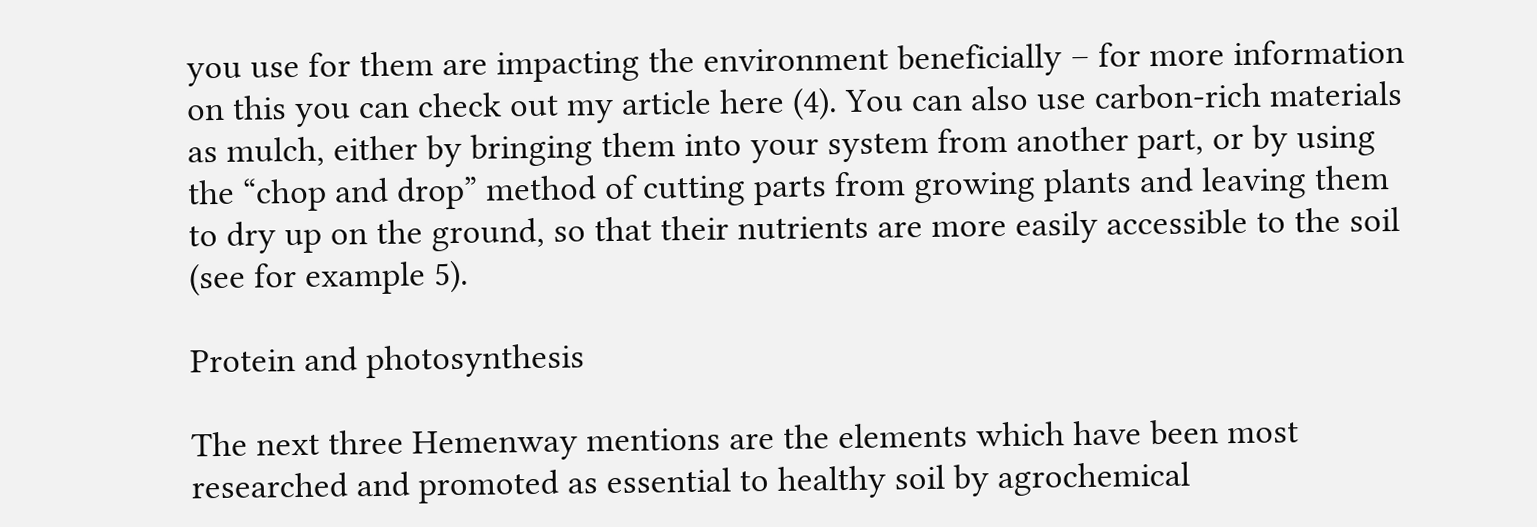you use for them are impacting the environment beneficially – for more information on this you can check out my article here (4). You can also use carbon-rich materials as mulch, either by bringing them into your system from another part, or by using the “chop and drop” method of cutting parts from growing plants and leaving them to dry up on the ground, so that their nutrients are more easily accessible to the soil (see for example 5).

Protein and photosynthesis

The next three Hemenway mentions are the elements which have been most researched and promoted as essential to healthy soil by agrochemical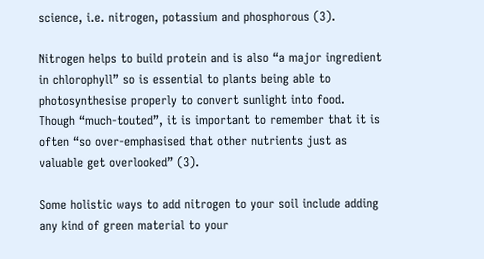science, i.e. nitrogen, potassium and phosphorous (3).

Nitrogen helps to build protein and is also “a major ingredient in chlorophyll” so is essential to plants being able to photosynthesise properly to convert sunlight into food. Though “much-touted”, it is important to remember that it is often “so over-emphasised that other nutrients just as valuable get overlooked” (3).

Some holistic ways to add nitrogen to your soil include adding any kind of green material to your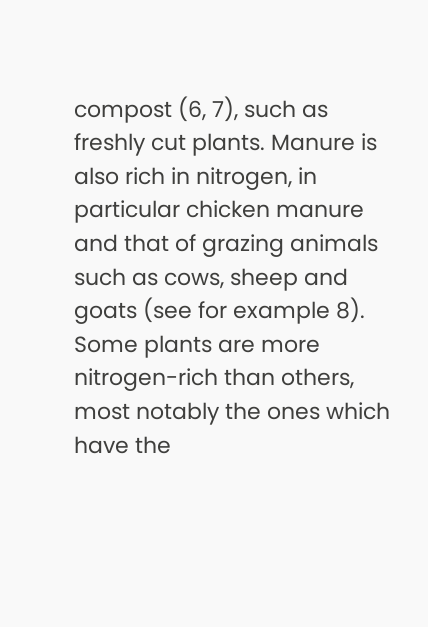compost (6, 7), such as freshly cut plants. Manure is also rich in nitrogen, in particular chicken manure and that of grazing animals such as cows, sheep and goats (see for example 8). Some plants are more nitrogen-rich than others, most notably the ones which have the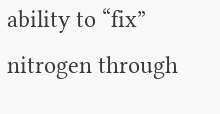ability to “fix” nitrogen through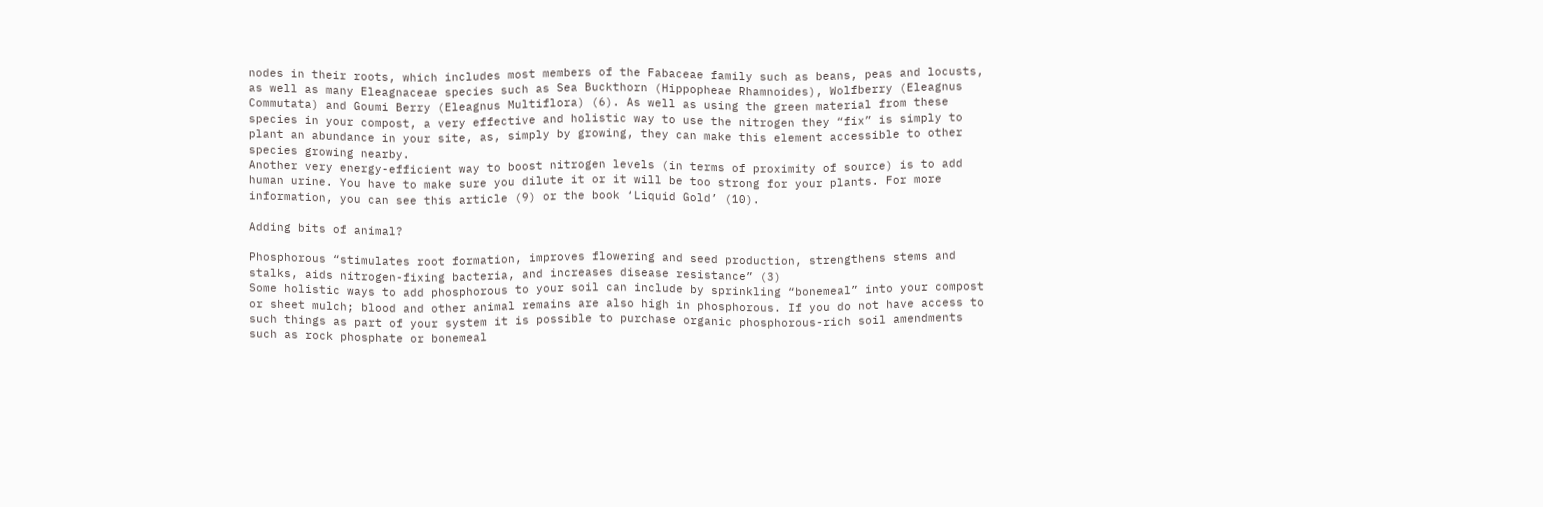nodes in their roots, which includes most members of the Fabaceae family such as beans, peas and locusts, as well as many Eleagnaceae species such as Sea Buckthorn (Hippopheae Rhamnoides), Wolfberry (Eleagnus Commutata) and Goumi Berry (Eleagnus Multiflora) (6). As well as using the green material from these species in your compost, a very effective and holistic way to use the nitrogen they “fix” is simply to plant an abundance in your site, as, simply by growing, they can make this element accessible to other species growing nearby.
Another very energy-efficient way to boost nitrogen levels (in terms of proximity of source) is to add human urine. You have to make sure you dilute it or it will be too strong for your plants. For more information, you can see this article (9) or the book ‘Liquid Gold’ (10).

Adding bits of animal?

Phosphorous “stimulates root formation, improves flowering and seed production, strengthens stems and stalks, aids nitrogen-fixing bacteria, and increases disease resistance” (3)
Some holistic ways to add phosphorous to your soil can include by sprinkling “bonemeal” into your compost or sheet mulch; blood and other animal remains are also high in phosphorous. If you do not have access to such things as part of your system it is possible to purchase organic phosphorous-rich soil amendments such as rock phosphate or bonemeal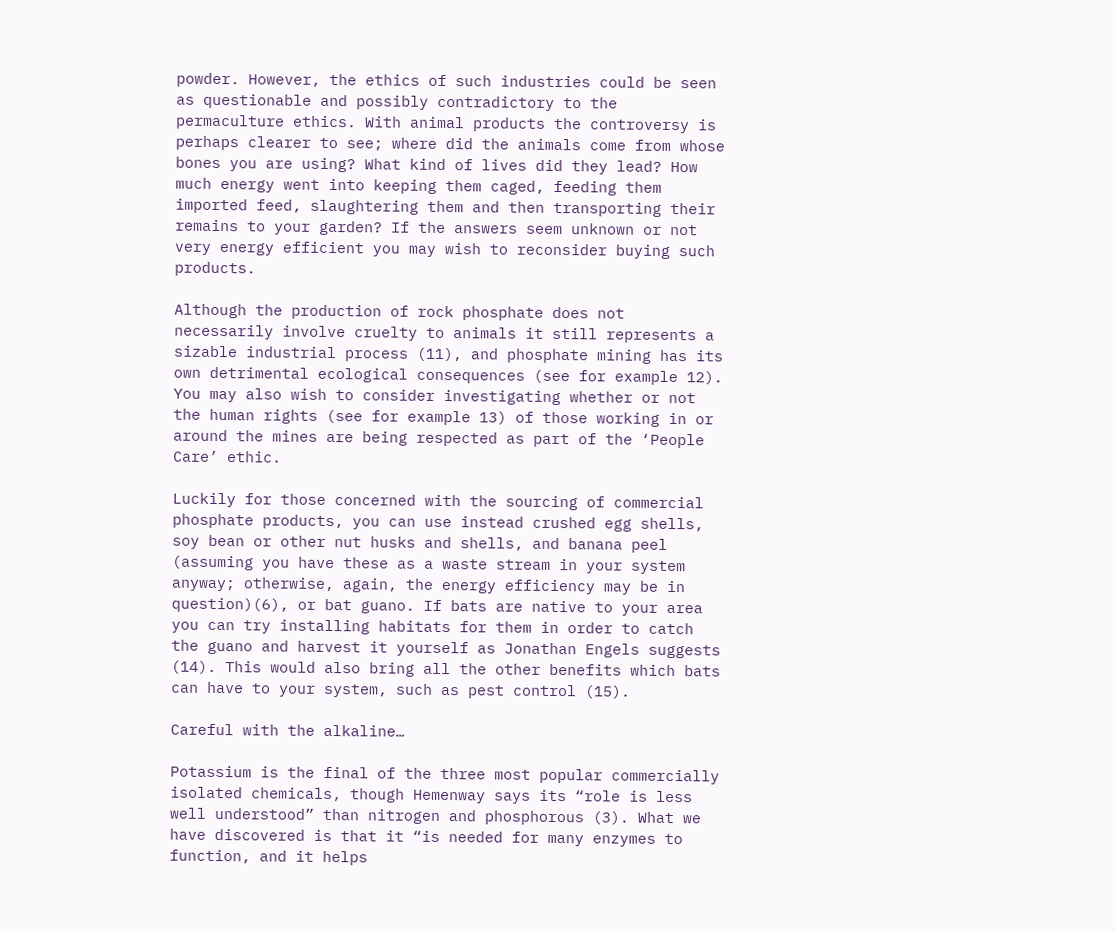powder. However, the ethics of such industries could be seen as questionable and possibly contradictory to the permaculture ethics. With animal products the controversy is perhaps clearer to see; where did the animals come from whose bones you are using? What kind of lives did they lead? How much energy went into keeping them caged, feeding them imported feed, slaughtering them and then transporting their remains to your garden? If the answers seem unknown or not very energy efficient you may wish to reconsider buying such products.

Although the production of rock phosphate does not necessarily involve cruelty to animals it still represents a sizable industrial process (11), and phosphate mining has its own detrimental ecological consequences (see for example 12). You may also wish to consider investigating whether or not the human rights (see for example 13) of those working in or around the mines are being respected as part of the ‘People Care’ ethic.

Luckily for those concerned with the sourcing of commercial phosphate products, you can use instead crushed egg shells, soy bean or other nut husks and shells, and banana peel (assuming you have these as a waste stream in your system anyway; otherwise, again, the energy efficiency may be in question)(6), or bat guano. If bats are native to your area you can try installing habitats for them in order to catch the guano and harvest it yourself as Jonathan Engels suggests (14). This would also bring all the other benefits which bats can have to your system, such as pest control (15).

Careful with the alkaline…

Potassium is the final of the three most popular commercially isolated chemicals, though Hemenway says its “role is less well understood” than nitrogen and phosphorous (3). What we have discovered is that it “is needed for many enzymes to function, and it helps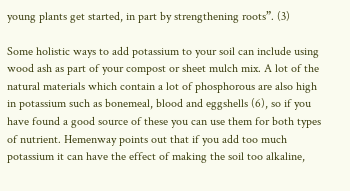young plants get started, in part by strengthening roots”. (3)

Some holistic ways to add potassium to your soil can include using wood ash as part of your compost or sheet mulch mix. A lot of the natural materials which contain a lot of phosphorous are also high in potassium such as bonemeal, blood and eggshells (6), so if you have found a good source of these you can use them for both types of nutrient. Hemenway points out that if you add too much potassium it can have the effect of making the soil too alkaline,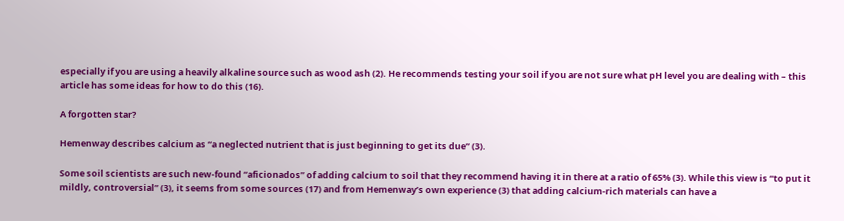especially if you are using a heavily alkaline source such as wood ash (2). He recommends testing your soil if you are not sure what pH level you are dealing with – this article has some ideas for how to do this (16).

A forgotten star?

Hemenway describes calcium as “a neglected nutrient that is just beginning to get its due” (3).

Some soil scientists are such new-found “aficionados” of adding calcium to soil that they recommend having it in there at a ratio of 65% (3). While this view is “to put it mildly, controversial” (3), it seems from some sources (17) and from Hemenway’s own experience (3) that adding calcium-rich materials can have a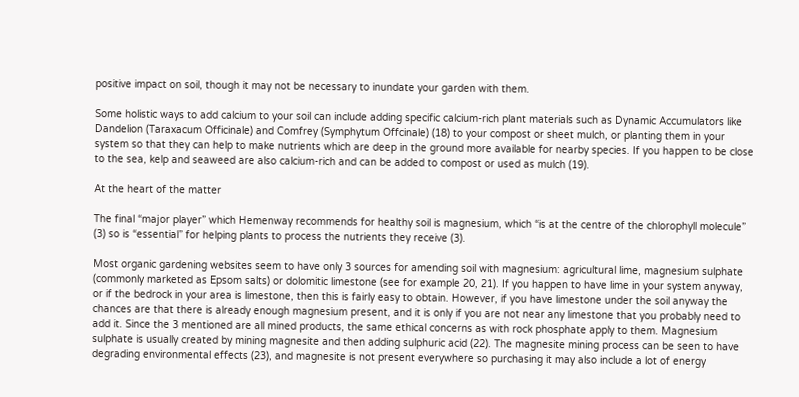positive impact on soil, though it may not be necessary to inundate your garden with them.

Some holistic ways to add calcium to your soil can include adding specific calcium-rich plant materials such as Dynamic Accumulators like Dandelion (Taraxacum Officinale) and Comfrey (Symphytum Offcinale) (18) to your compost or sheet mulch, or planting them in your system so that they can help to make nutrients which are deep in the ground more available for nearby species. If you happen to be close to the sea, kelp and seaweed are also calcium-rich and can be added to compost or used as mulch (19).

At the heart of the matter

The final “major player” which Hemenway recommends for healthy soil is magnesium, which “is at the centre of the chlorophyll molecule” (3) so is “essential” for helping plants to process the nutrients they receive (3).

Most organic gardening websites seem to have only 3 sources for amending soil with magnesium: agricultural lime, magnesium sulphate (commonly marketed as Epsom salts) or dolomitic limestone (see for example 20, 21). If you happen to have lime in your system anyway, or if the bedrock in your area is limestone, then this is fairly easy to obtain. However, if you have limestone under the soil anyway the chances are that there is already enough magnesium present, and it is only if you are not near any limestone that you probably need to add it. Since the 3 mentioned are all mined products, the same ethical concerns as with rock phosphate apply to them. Magnesium sulphate is usually created by mining magnesite and then adding sulphuric acid (22). The magnesite mining process can be seen to have degrading environmental effects (23), and magnesite is not present everywhere so purchasing it may also include a lot of energy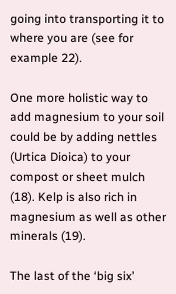going into transporting it to where you are (see for example 22).

One more holistic way to add magnesium to your soil could be by adding nettles (Urtica Dioica) to your compost or sheet mulch (18). Kelp is also rich in magnesium as well as other minerals (19).

The last of the ‘big six’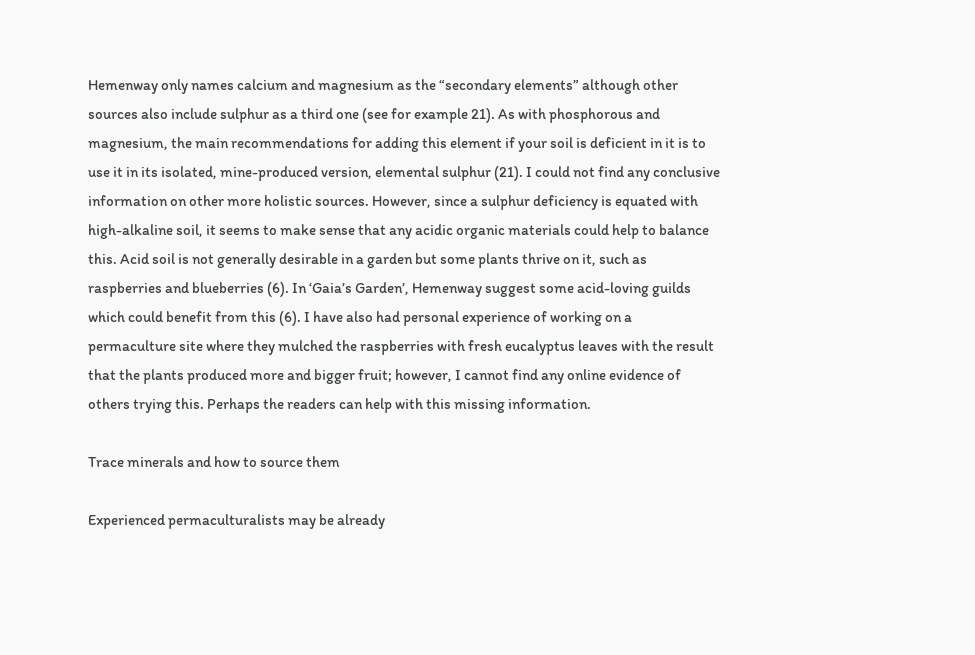Hemenway only names calcium and magnesium as the “secondary elements” although other sources also include sulphur as a third one (see for example 21). As with phosphorous and magnesium, the main recommendations for adding this element if your soil is deficient in it is to use it in its isolated, mine-produced version, elemental sulphur (21). I could not find any conclusive information on other more holistic sources. However, since a sulphur deficiency is equated with high-alkaline soil, it seems to make sense that any acidic organic materials could help to balance this. Acid soil is not generally desirable in a garden but some plants thrive on it, such as raspberries and blueberries (6). In ‘Gaia’s Garden’, Hemenway suggest some acid-loving guilds which could benefit from this (6). I have also had personal experience of working on a permaculture site where they mulched the raspberries with fresh eucalyptus leaves with the result that the plants produced more and bigger fruit; however, I cannot find any online evidence of others trying this. Perhaps the readers can help with this missing information.

Trace minerals and how to source them

Experienced permaculturalists may be already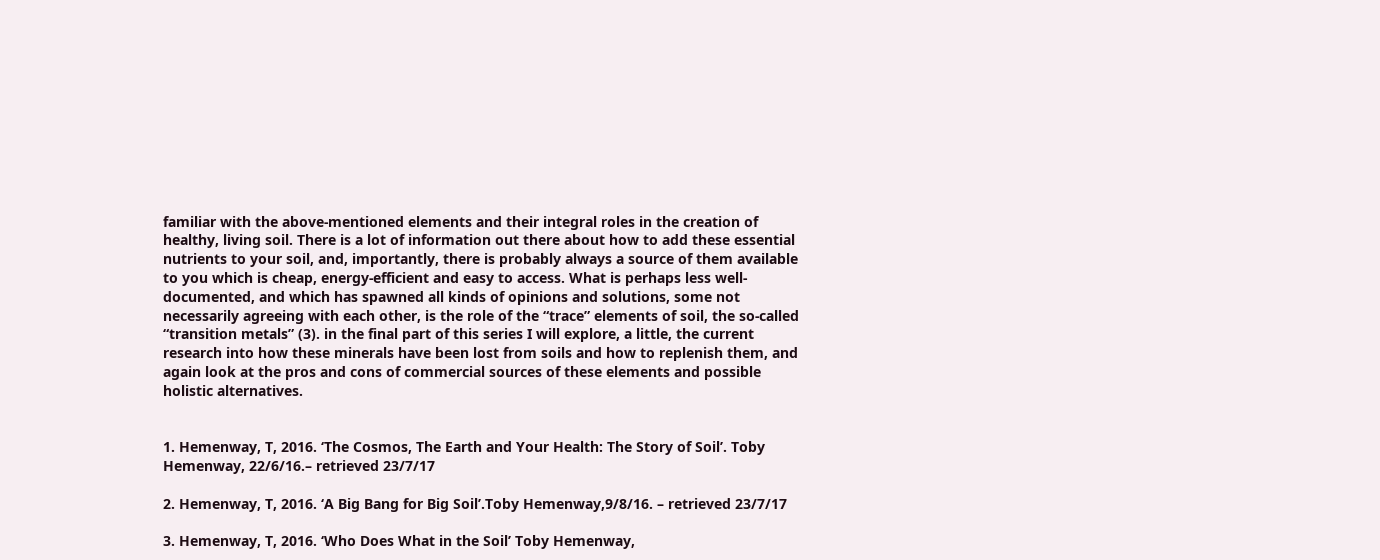familiar with the above-mentioned elements and their integral roles in the creation of healthy, living soil. There is a lot of information out there about how to add these essential nutrients to your soil, and, importantly, there is probably always a source of them available to you which is cheap, energy-efficient and easy to access. What is perhaps less well-documented, and which has spawned all kinds of opinions and solutions, some not necessarily agreeing with each other, is the role of the “trace” elements of soil, the so-called “transition metals” (3). in the final part of this series I will explore, a little, the current research into how these minerals have been lost from soils and how to replenish them, and again look at the pros and cons of commercial sources of these elements and possible holistic alternatives.


1. Hemenway, T, 2016. ‘The Cosmos, The Earth and Your Health: The Story of Soil’. Toby Hemenway, 22/6/16.– retrieved 23/7/17

2. Hemenway, T, 2016. ‘A Big Bang for Big Soil’.Toby Hemenway,9/8/16. – retrieved 23/7/17

3. Hemenway, T, 2016. ‘Who Does What in the Soil’ Toby Hemenway,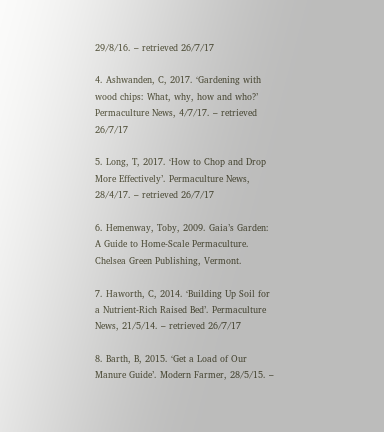29/8/16. – retrieved 26/7/17

4. Ashwanden, C, 2017. ‘Gardening with wood chips: What, why, how and who?’ Permaculture News, 4/7/17. – retrieved 26/7/17

5. Long, T, 2017. ‘How to Chop and Drop More Effectively’. Permaculture News, 28/4/17. – retrieved 26/7/17

6. Hemenway, Toby, 2009. Gaia’s Garden: A Guide to Home-Scale Permaculture. Chelsea Green Publishing, Vermont.

7. Haworth, C, 2014. ‘Building Up Soil for a Nutrient-Rich Raised Bed’. Permaculture News, 21/5/14. – retrieved 26/7/17

8. Barth, B, 2015. ‘Get a Load of Our Manure Guide’. Modern Farmer, 28/5/15. –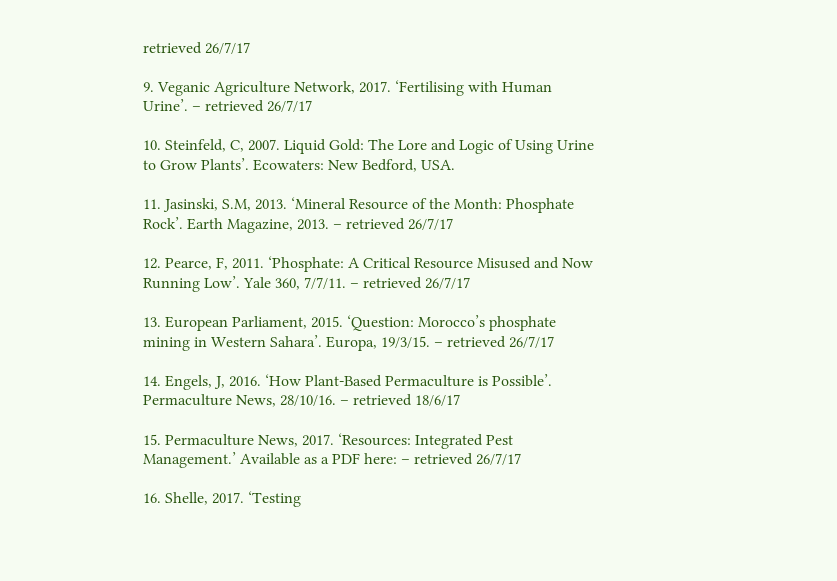retrieved 26/7/17

9. Veganic Agriculture Network, 2017. ‘Fertilising with Human Urine’. – retrieved 26/7/17

10. Steinfeld, C, 2007. Liquid Gold: The Lore and Logic of Using Urine to Grow Plants’. Ecowaters: New Bedford, USA.

11. Jasinski, S.M, 2013. ‘Mineral Resource of the Month: Phosphate Rock’. Earth Magazine, 2013. – retrieved 26/7/17

12. Pearce, F, 2011. ‘Phosphate: A Critical Resource Misused and Now Running Low’. Yale 360, 7/7/11. – retrieved 26/7/17

13. European Parliament, 2015. ‘Question: Morocco’s phosphate mining in Western Sahara’. Europa, 19/3/15. – retrieved 26/7/17

14. Engels, J, 2016. ‘How Plant-Based Permaculture is Possible’. Permaculture News, 28/10/16. – retrieved 18/6/17

15. Permaculture News, 2017. ‘Resources: Integrated Pest Management.’ Available as a PDF here: – retrieved 26/7/17

16. Shelle, 2017. ‘Testing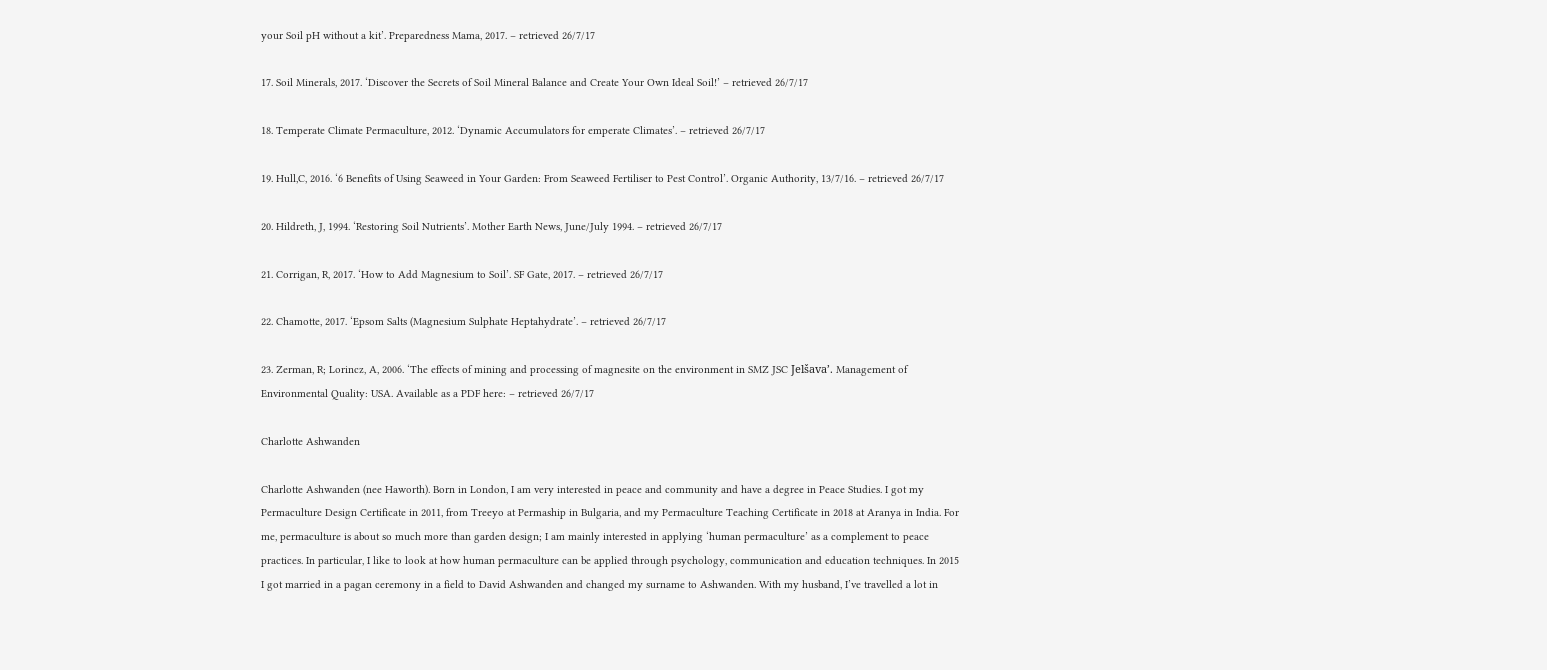your Soil pH without a kit’. Preparedness Mama, 2017. – retrieved 26/7/17

17. Soil Minerals, 2017. ‘Discover the Secrets of Soil Mineral Balance and Create Your Own Ideal Soil!’ – retrieved 26/7/17

18. Temperate Climate Permaculture, 2012. ‘Dynamic Accumulators for emperate Climates’. – retrieved 26/7/17

19. Hull,C, 2016. ‘6 Benefits of Using Seaweed in Your Garden: From Seaweed Fertiliser to Pest Control’. Organic Authority, 13/7/16. – retrieved 26/7/17

20. Hildreth, J, 1994. ‘Restoring Soil Nutrients’. Mother Earth News, June/July 1994. – retrieved 26/7/17

21. Corrigan, R, 2017. ‘How to Add Magnesium to Soil’. SF Gate, 2017. – retrieved 26/7/17

22. Chamotte, 2017. ‘Epsom Salts (Magnesium Sulphate Heptahydrate’. – retrieved 26/7/17

23. Zerman, R; Lorincz, A, 2006. ‘The effects of mining and processing of magnesite on the environment in SMZ JSC Jelšava’. Management of Environmental Quality: USA. Available as a PDF here: – retrieved 26/7/17

Charlotte Ashwanden

Charlotte Ashwanden (nee Haworth). Born in London, I am very interested in peace and community and have a degree in Peace Studies. I got my Permaculture Design Certificate in 2011, from Treeyo at Permaship in Bulgaria, and my Permaculture Teaching Certificate in 2018 at Aranya in India. For me, permaculture is about so much more than garden design; I am mainly interested in applying ‘human permaculture’ as a complement to peace practices. In particular, I like to look at how human permaculture can be applied through psychology, communication and education techniques. In 2015 I got married in a pagan ceremony in a field to David Ashwanden and changed my surname to Ashwanden. With my husband, I’ve travelled a lot in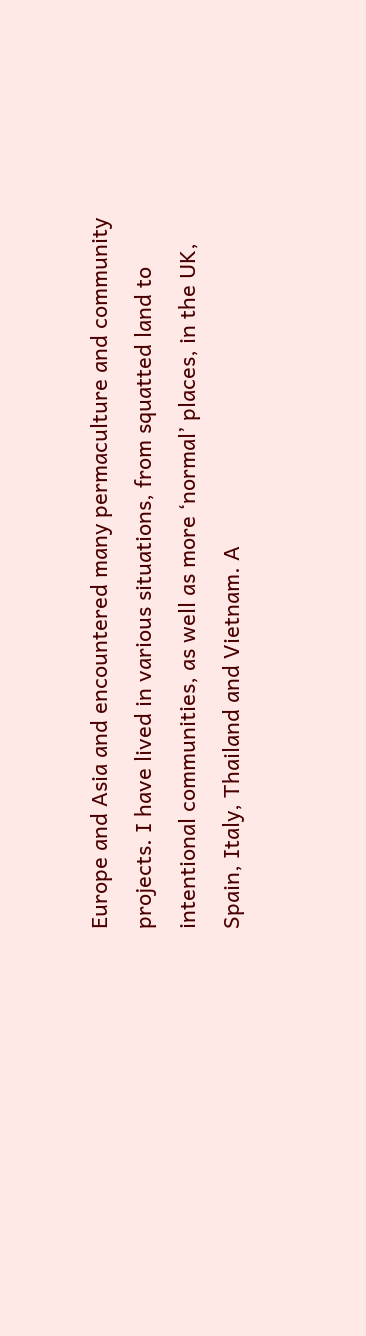Europe and Asia and encountered many permaculture and community projects. I have lived in various situations, from squatted land to intentional communities, as well as more ‘normal’ places, in the UK, Spain, Italy, Thailand and Vietnam. A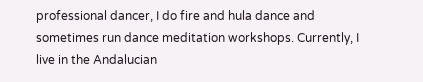professional dancer, I do fire and hula dance and sometimes run dance meditation workshops. Currently, I live in the Andalucian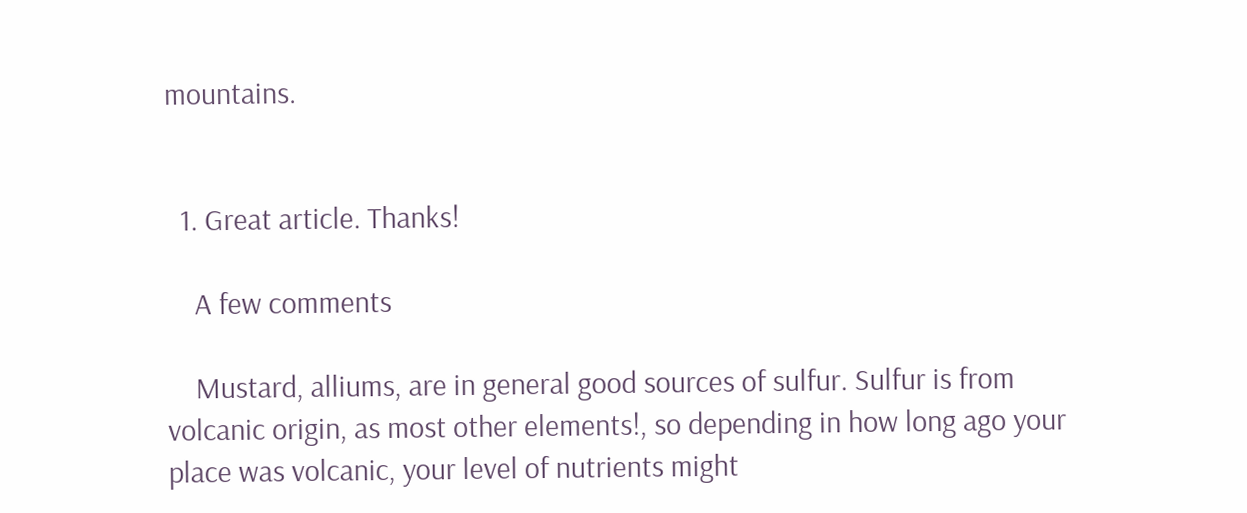mountains.


  1. Great article. Thanks!

    A few comments

    Mustard, alliums, are in general good sources of sulfur. Sulfur is from volcanic origin, as most other elements!, so depending in how long ago your place was volcanic, your level of nutrients might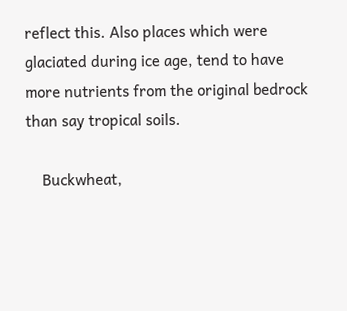reflect this. Also places which were glaciated during ice age, tend to have more nutrients from the original bedrock than say tropical soils.

    Buckwheat,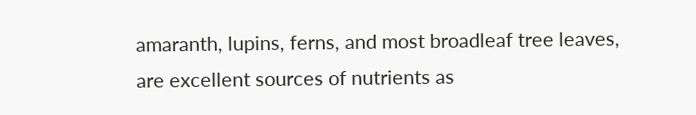amaranth, lupins, ferns, and most broadleaf tree leaves, are excellent sources of nutrients as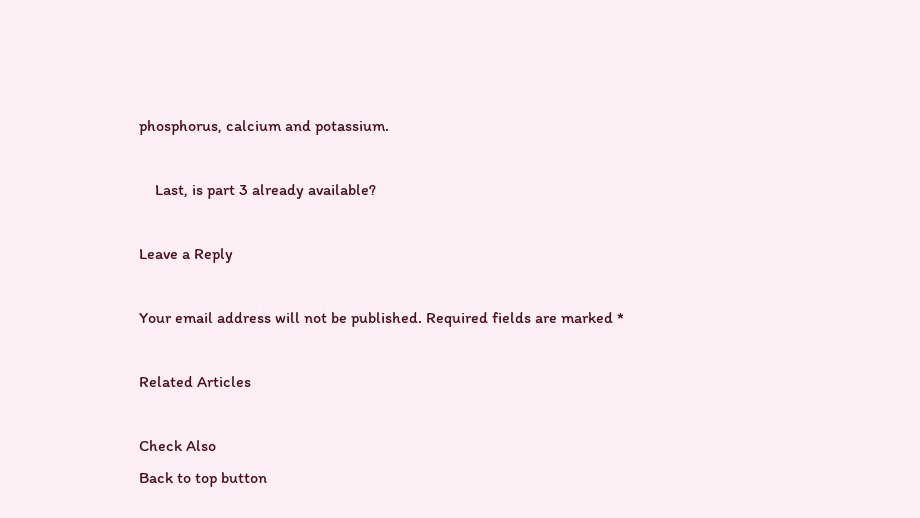phosphorus, calcium and potassium.

    Last, is part 3 already available?

Leave a Reply

Your email address will not be published. Required fields are marked *

Related Articles

Check Also
Back to top button